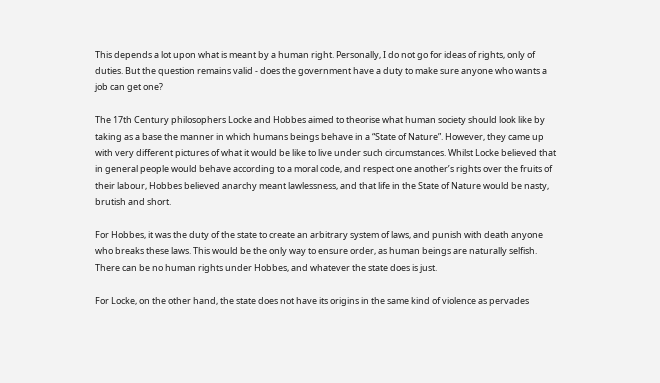This depends a lot upon what is meant by a human right. Personally, I do not go for ideas of rights, only of duties. But the question remains valid - does the government have a duty to make sure anyone who wants a job can get one?

The 17th Century philosophers Locke and Hobbes aimed to theorise what human society should look like by taking as a base the manner in which humans beings behave in a “State of Nature”. However, they came up with very different pictures of what it would be like to live under such circumstances. Whilst Locke believed that in general people would behave according to a moral code, and respect one another’s rights over the fruits of their labour, Hobbes believed anarchy meant lawlessness, and that life in the State of Nature would be nasty, brutish and short.

For Hobbes, it was the duty of the state to create an arbitrary system of laws, and punish with death anyone who breaks these laws. This would be the only way to ensure order, as human beings are naturally selfish. There can be no human rights under Hobbes, and whatever the state does is just.

For Locke, on the other hand, the state does not have its origins in the same kind of violence as pervades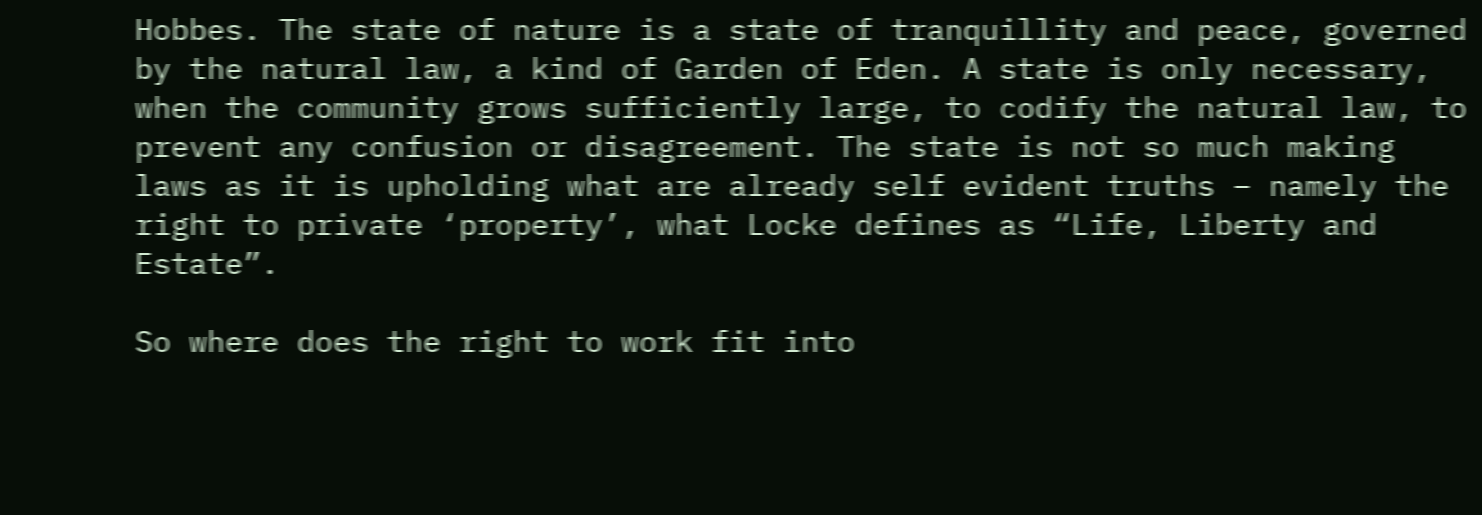Hobbes. The state of nature is a state of tranquillity and peace, governed by the natural law, a kind of Garden of Eden. A state is only necessary, when the community grows sufficiently large, to codify the natural law, to prevent any confusion or disagreement. The state is not so much making laws as it is upholding what are already self evident truths – namely the right to private ‘property’, what Locke defines as “Life, Liberty and Estate”.

So where does the right to work fit into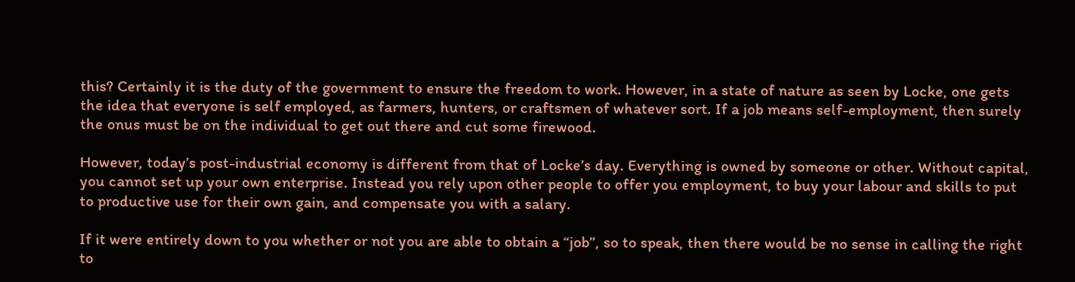this? Certainly it is the duty of the government to ensure the freedom to work. However, in a state of nature as seen by Locke, one gets the idea that everyone is self employed, as farmers, hunters, or craftsmen of whatever sort. If a job means self-employment, then surely the onus must be on the individual to get out there and cut some firewood.

However, today’s post-industrial economy is different from that of Locke’s day. Everything is owned by someone or other. Without capital, you cannot set up your own enterprise. Instead you rely upon other people to offer you employment, to buy your labour and skills to put to productive use for their own gain, and compensate you with a salary.

If it were entirely down to you whether or not you are able to obtain a “job”, so to speak, then there would be no sense in calling the right to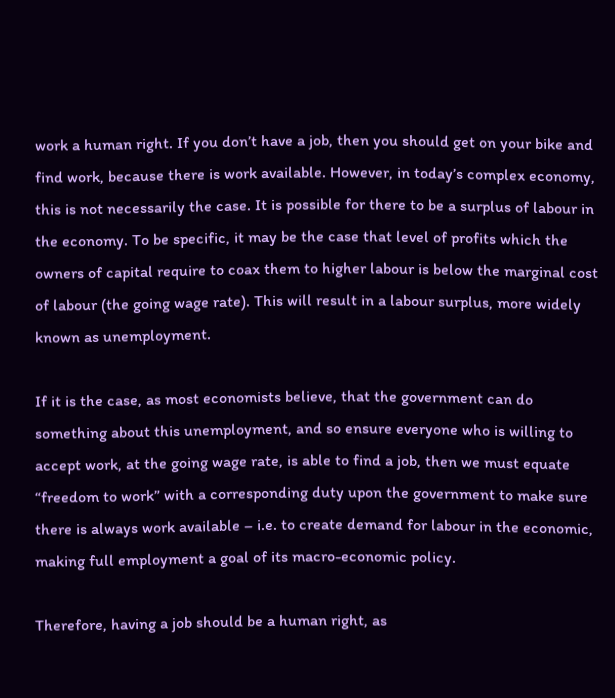work a human right. If you don’t have a job, then you should get on your bike and find work, because there is work available. However, in today’s complex economy, this is not necessarily the case. It is possible for there to be a surplus of labour in the economy. To be specific, it may be the case that level of profits which the owners of capital require to coax them to higher labour is below the marginal cost of labour (the going wage rate). This will result in a labour surplus, more widely known as unemployment.

If it is the case, as most economists believe, that the government can do something about this unemployment, and so ensure everyone who is willing to accept work, at the going wage rate, is able to find a job, then we must equate “freedom to work” with a corresponding duty upon the government to make sure there is always work available – i.e. to create demand for labour in the economic, making full employment a goal of its macro-economic policy.

Therefore, having a job should be a human right, as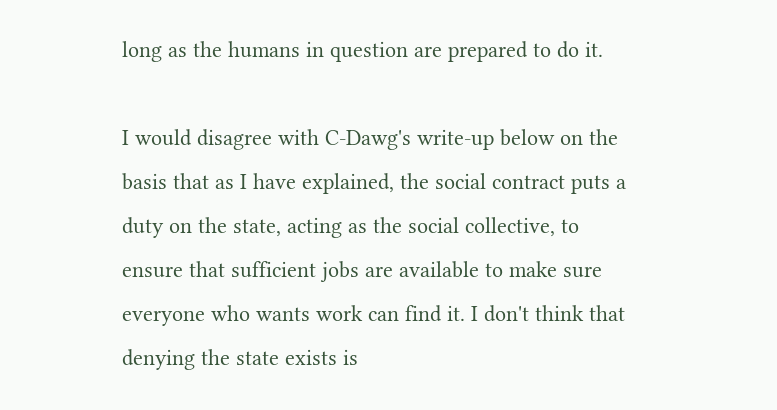long as the humans in question are prepared to do it.

I would disagree with C-Dawg's write-up below on the basis that as I have explained, the social contract puts a duty on the state, acting as the social collective, to ensure that sufficient jobs are available to make sure everyone who wants work can find it. I don't think that denying the state exists is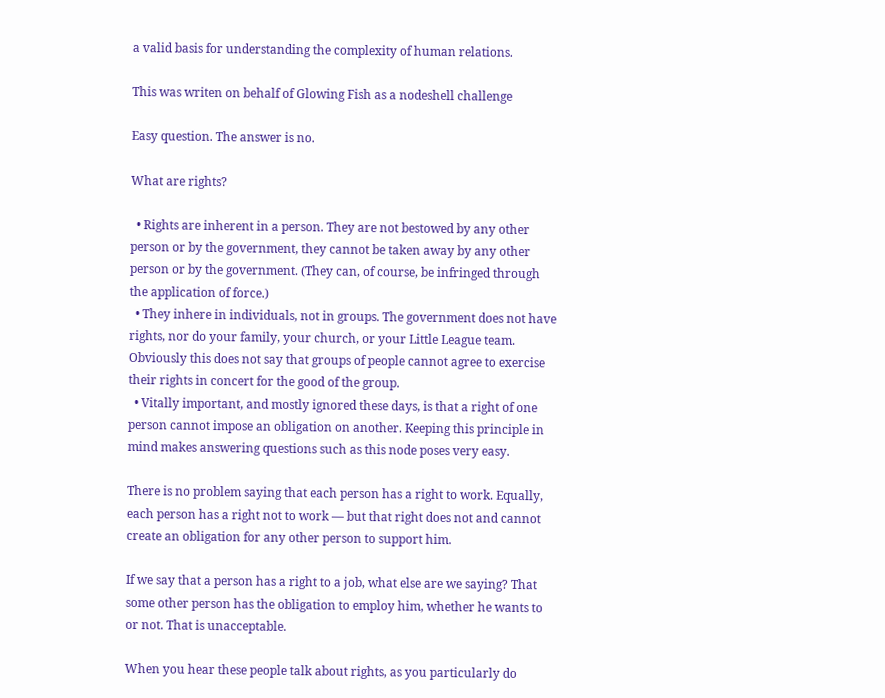a valid basis for understanding the complexity of human relations.

This was writen on behalf of Glowing Fish as a nodeshell challenge

Easy question. The answer is no.

What are rights?

  • Rights are inherent in a person. They are not bestowed by any other person or by the government, they cannot be taken away by any other person or by the government. (They can, of course, be infringed through the application of force.)
  • They inhere in individuals, not in groups. The government does not have rights, nor do your family, your church, or your Little League team. Obviously this does not say that groups of people cannot agree to exercise their rights in concert for the good of the group.
  • Vitally important, and mostly ignored these days, is that a right of one person cannot impose an obligation on another. Keeping this principle in mind makes answering questions such as this node poses very easy.

There is no problem saying that each person has a right to work. Equally, each person has a right not to work — but that right does not and cannot create an obligation for any other person to support him.

If we say that a person has a right to a job, what else are we saying? That some other person has the obligation to employ him, whether he wants to or not. That is unacceptable.

When you hear these people talk about rights, as you particularly do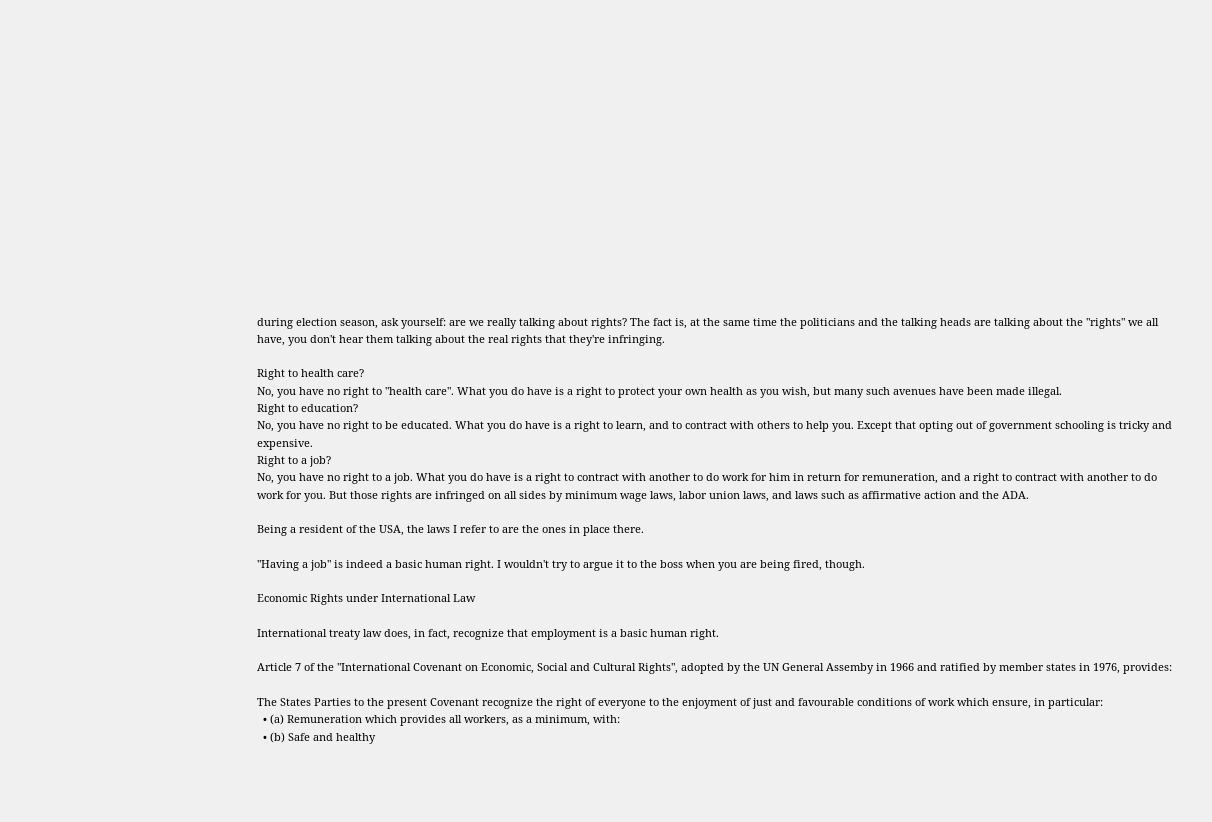during election season, ask yourself: are we really talking about rights? The fact is, at the same time the politicians and the talking heads are talking about the "rights" we all have, you don't hear them talking about the real rights that they're infringing.

Right to health care?
No, you have no right to "health care". What you do have is a right to protect your own health as you wish, but many such avenues have been made illegal.
Right to education?
No, you have no right to be educated. What you do have is a right to learn, and to contract with others to help you. Except that opting out of government schooling is tricky and expensive.
Right to a job?
No, you have no right to a job. What you do have is a right to contract with another to do work for him in return for remuneration, and a right to contract with another to do work for you. But those rights are infringed on all sides by minimum wage laws, labor union laws, and laws such as affirmative action and the ADA.

Being a resident of the USA, the laws I refer to are the ones in place there.

"Having a job" is indeed a basic human right. I wouldn't try to argue it to the boss when you are being fired, though.

Economic Rights under International Law

International treaty law does, in fact, recognize that employment is a basic human right.

Article 7 of the "International Covenant on Economic, Social and Cultural Rights", adopted by the UN General Assemby in 1966 and ratified by member states in 1976, provides:

The States Parties to the present Covenant recognize the right of everyone to the enjoyment of just and favourable conditions of work which ensure, in particular:
  • (a) Remuneration which provides all workers, as a minimum, with:
  • (b) Safe and healthy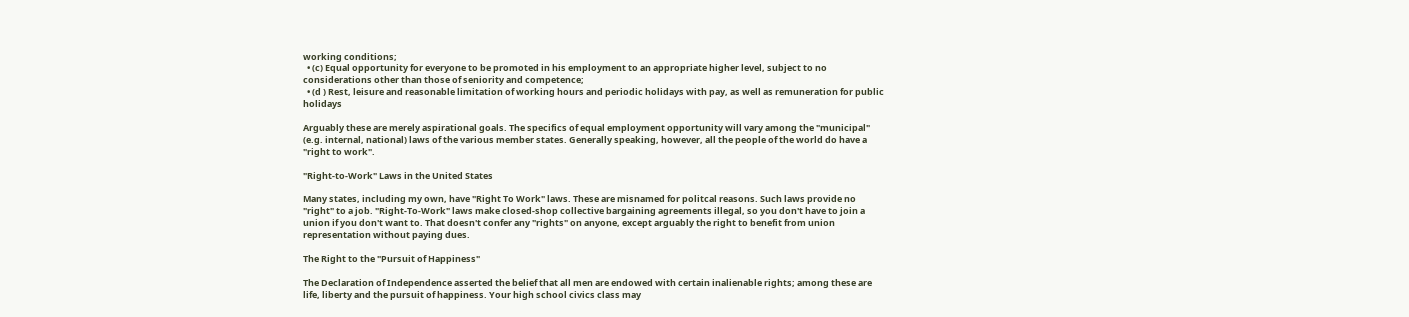working conditions;
  • (c) Equal opportunity for everyone to be promoted in his employment to an appropriate higher level, subject to no considerations other than those of seniority and competence;
  • (d ) Rest, leisure and reasonable limitation of working hours and periodic holidays with pay, as well as remuneration for public holidays

Arguably these are merely aspirational goals. The specifics of equal employment opportunity will vary among the "municipal" (e.g. internal, national) laws of the various member states. Generally speaking, however, all the people of the world do have a "right to work".

"Right-to-Work" Laws in the United States

Many states, including my own, have "Right To Work" laws. These are misnamed for politcal reasons. Such laws provide no "right" to a job. "Right-To-Work" laws make closed-shop collective bargaining agreements illegal, so you don't have to join a union if you don't want to. That doesn't confer any "rights" on anyone, except arguably the right to benefit from union representation without paying dues.

The Right to the "Pursuit of Happiness"

The Declaration of Independence asserted the belief that all men are endowed with certain inalienable rights; among these are life, liberty and the pursuit of happiness. Your high school civics class may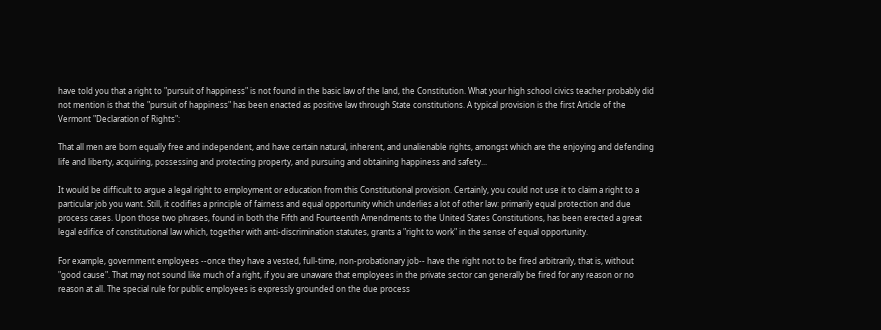have told you that a right to "pursuit of happiness" is not found in the basic law of the land, the Constitution. What your high school civics teacher probably did not mention is that the "pursuit of happiness" has been enacted as positive law through State constitutions. A typical provision is the first Article of the Vermont "Declaration of Rights":

That all men are born equally free and independent, and have certain natural, inherent, and unalienable rights, amongst which are the enjoying and defending life and liberty, acquiring, possessing and protecting property, and pursuing and obtaining happiness and safety...

It would be difficult to argue a legal right to employment or education from this Constitutional provision. Certainly, you could not use it to claim a right to a particular job you want. Still, it codifies a principle of fairness and equal opportunity which underlies a lot of other law: primarily equal protection and due process cases. Upon those two phrases, found in both the Fifth and Fourteenth Amendments to the United States Constitutions, has been erected a great legal edifice of constitutional law which, together with anti-discrimination statutes, grants a "right to work" in the sense of equal opportunity.

For example, government employees --once they have a vested, full-time, non-probationary job-- have the right not to be fired arbitrarily, that is, without "good cause". That may not sound like much of a right, if you are unaware that employees in the private sector can generally be fired for any reason or no reason at all. The special rule for public employees is expressly grounded on the due process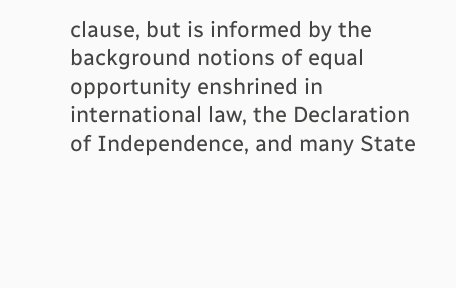clause, but is informed by the background notions of equal opportunity enshrined in international law, the Declaration of Independence, and many State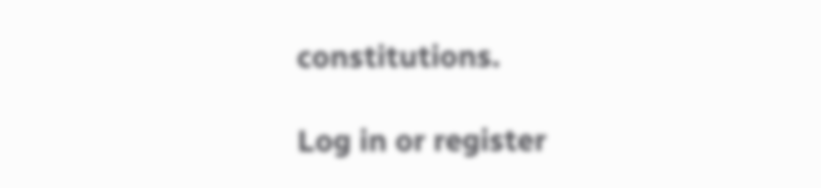constitutions.

Log in or register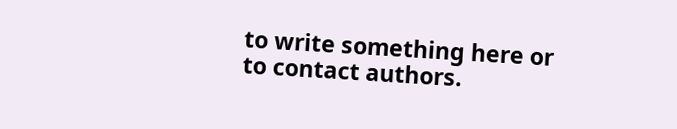to write something here or to contact authors.